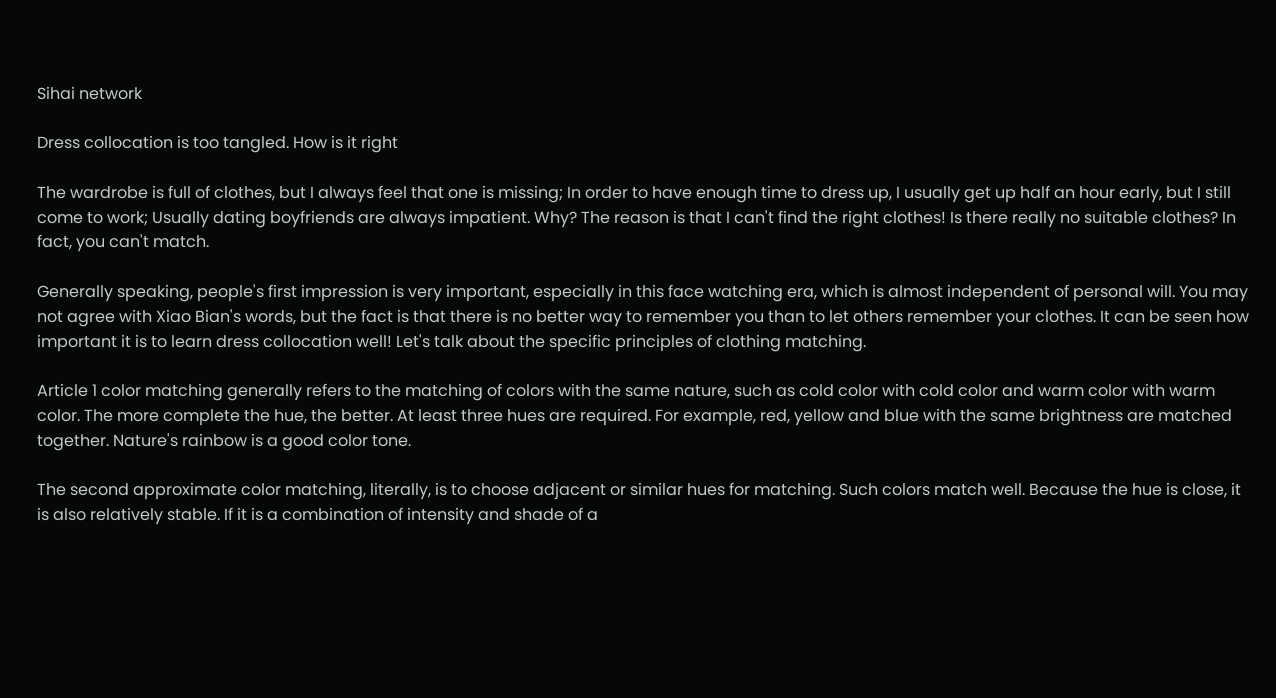Sihai network

Dress collocation is too tangled. How is it right

The wardrobe is full of clothes, but I always feel that one is missing; In order to have enough time to dress up, I usually get up half an hour early, but I still come to work; Usually dating boyfriends are always impatient. Why? The reason is that I can't find the right clothes! Is there really no suitable clothes? In fact, you can't match.

Generally speaking, people's first impression is very important, especially in this face watching era, which is almost independent of personal will. You may not agree with Xiao Bian's words, but the fact is that there is no better way to remember you than to let others remember your clothes. It can be seen how important it is to learn dress collocation well! Let's talk about the specific principles of clothing matching.

Article 1 color matching generally refers to the matching of colors with the same nature, such as cold color with cold color and warm color with warm color. The more complete the hue, the better. At least three hues are required. For example, red, yellow and blue with the same brightness are matched together. Nature's rainbow is a good color tone.

The second approximate color matching, literally, is to choose adjacent or similar hues for matching. Such colors match well. Because the hue is close, it is also relatively stable. If it is a combination of intensity and shade of a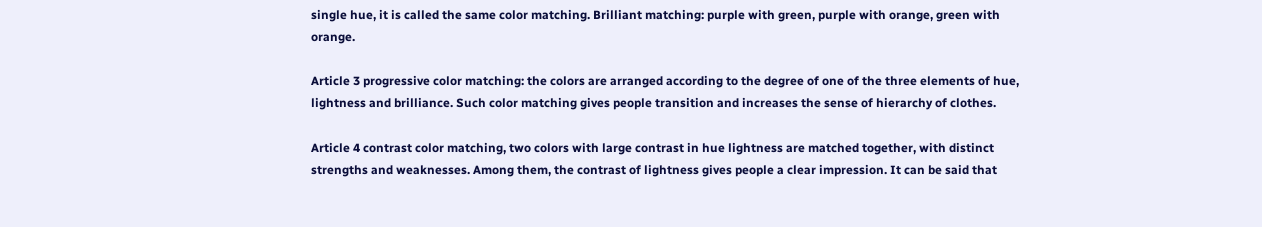single hue, it is called the same color matching. Brilliant matching: purple with green, purple with orange, green with orange.

Article 3 progressive color matching: the colors are arranged according to the degree of one of the three elements of hue, lightness and brilliance. Such color matching gives people transition and increases the sense of hierarchy of clothes.

Article 4 contrast color matching, two colors with large contrast in hue lightness are matched together, with distinct strengths and weaknesses. Among them, the contrast of lightness gives people a clear impression. It can be said that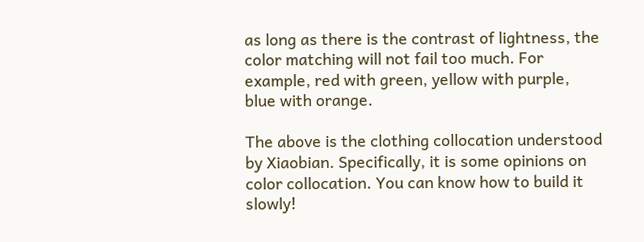as long as there is the contrast of lightness, the color matching will not fail too much. For example, red with green, yellow with purple, blue with orange.

The above is the clothing collocation understood by Xiaobian. Specifically, it is some opinions on color collocation. You can know how to build it slowly!